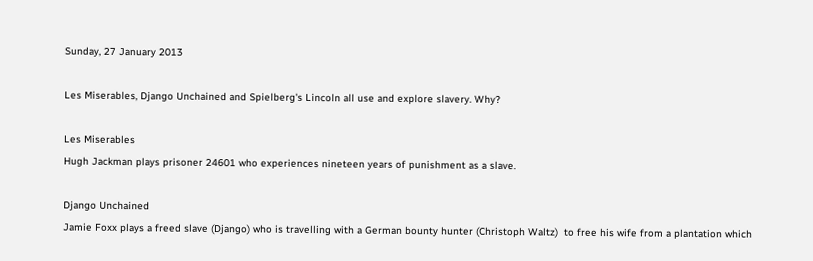Sunday, 27 January 2013

Les Miserables, Django Unchained and Spielberg's Lincoln all use and explore slavery. Why?

Les Miserables
Hugh Jackman plays prisoner 24601 who experiences nineteen years of punishment as a slave.

Django Unchained
Jamie Foxx plays a freed slave (Django) who is travelling with a German bounty hunter (Christoph Waltz)  to free his wife from a plantation which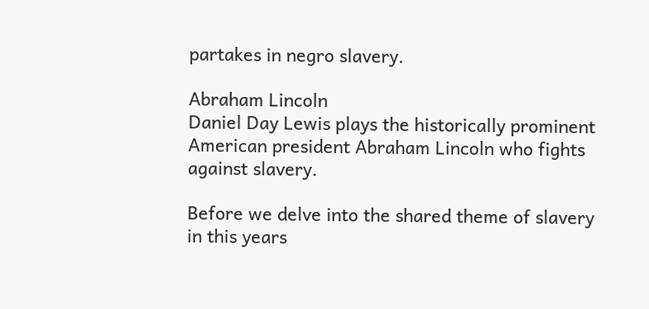partakes in negro slavery.

Abraham Lincoln
Daniel Day Lewis plays the historically prominent American president Abraham Lincoln who fights against slavery.

Before we delve into the shared theme of slavery in this years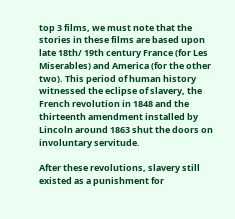top 3 films, we must note that the stories in these films are based upon late 18th/ 19th century France (for Les Miserables) and America (for the other two). This period of human history witnessed the eclipse of slavery, the French revolution in 1848 and the thirteenth amendment installed by Lincoln around 1863 shut the doors on involuntary servitude.

After these revolutions, slavery still existed as a punishment for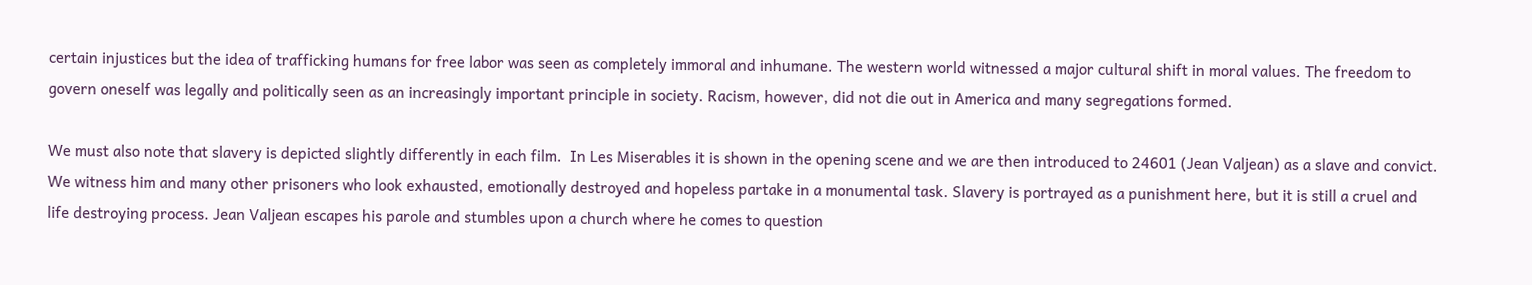certain injustices but the idea of trafficking humans for free labor was seen as completely immoral and inhumane. The western world witnessed a major cultural shift in moral values. The freedom to govern oneself was legally and politically seen as an increasingly important principle in society. Racism, however, did not die out in America and many segregations formed.

We must also note that slavery is depicted slightly differently in each film.  In Les Miserables it is shown in the opening scene and we are then introduced to 24601 (Jean Valjean) as a slave and convict. We witness him and many other prisoners who look exhausted, emotionally destroyed and hopeless partake in a monumental task. Slavery is portrayed as a punishment here, but it is still a cruel and life destroying process. Jean Valjean escapes his parole and stumbles upon a church where he comes to question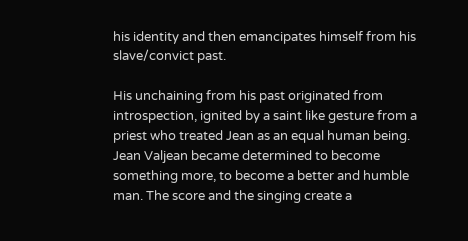his identity and then emancipates himself from his slave/convict past.

His unchaining from his past originated from introspection, ignited by a saint like gesture from a priest who treated Jean as an equal human being. Jean Valjean became determined to become something more, to become a better and humble man. The score and the singing create a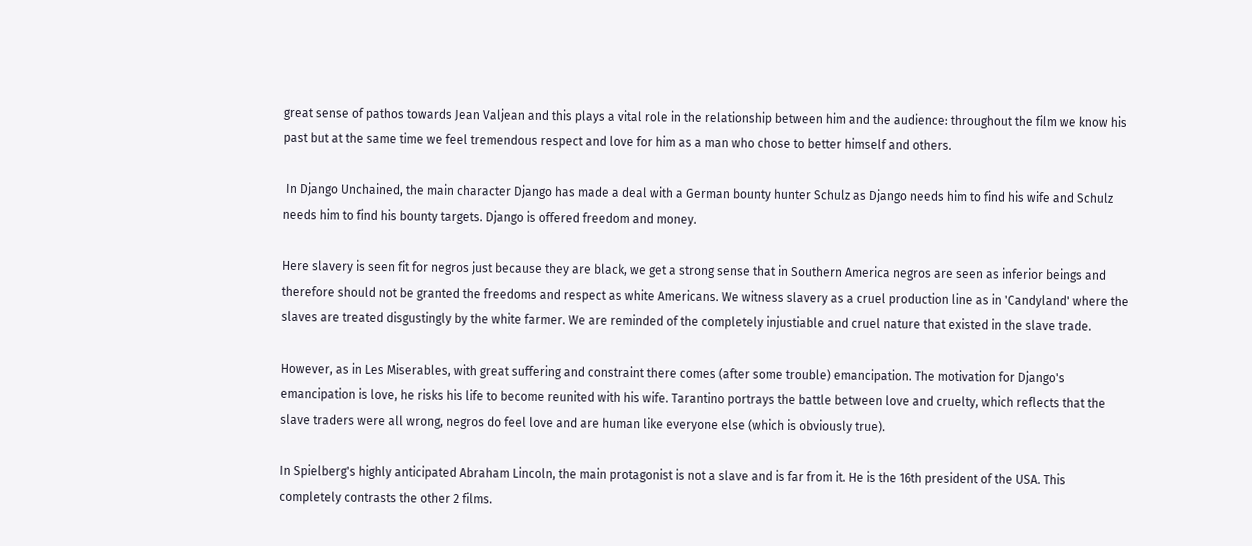great sense of pathos towards Jean Valjean and this plays a vital role in the relationship between him and the audience: throughout the film we know his past but at the same time we feel tremendous respect and love for him as a man who chose to better himself and others.

 In Django Unchained, the main character Django has made a deal with a German bounty hunter Schulz as Django needs him to find his wife and Schulz needs him to find his bounty targets. Django is offered freedom and money.

Here slavery is seen fit for negros just because they are black, we get a strong sense that in Southern America negros are seen as inferior beings and therefore should not be granted the freedoms and respect as white Americans. We witness slavery as a cruel production line as in 'Candyland' where the slaves are treated disgustingly by the white farmer. We are reminded of the completely injustiable and cruel nature that existed in the slave trade.

However, as in Les Miserables, with great suffering and constraint there comes (after some trouble) emancipation. The motivation for Django's emancipation is love, he risks his life to become reunited with his wife. Tarantino portrays the battle between love and cruelty, which reflects that the slave traders were all wrong, negros do feel love and are human like everyone else (which is obviously true).

In Spielberg's highly anticipated Abraham Lincoln, the main protagonist is not a slave and is far from it. He is the 16th president of the USA. This completely contrasts the other 2 films.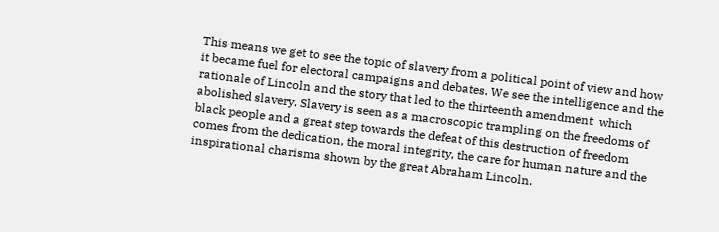This means we get to see the topic of slavery from a political point of view and how it became fuel for electoral campaigns and debates. We see the intelligence and the rationale of Lincoln and the story that led to the thirteenth amendment  which abolished slavery. Slavery is seen as a macroscopic trampling on the freedoms of black people and a great step towards the defeat of this destruction of freedom comes from the dedication, the moral integrity, the care for human nature and the inspirational charisma shown by the great Abraham Lincoln.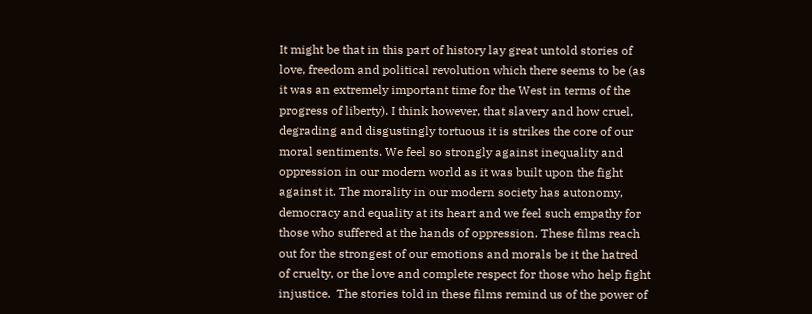It might be that in this part of history lay great untold stories of love, freedom and political revolution which there seems to be (as it was an extremely important time for the West in terms of the progress of liberty). I think however, that slavery and how cruel, degrading and disgustingly tortuous it is strikes the core of our moral sentiments. We feel so strongly against inequality and oppression in our modern world as it was built upon the fight against it. The morality in our modern society has autonomy, democracy and equality at its heart and we feel such empathy for those who suffered at the hands of oppression. These films reach out for the strongest of our emotions and morals be it the hatred of cruelty, or the love and complete respect for those who help fight injustice.  The stories told in these films remind us of the power of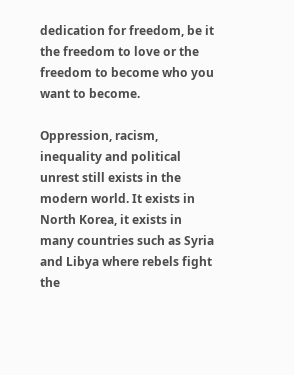dedication for freedom, be it the freedom to love or the freedom to become who you want to become.

Oppression, racism, inequality and political unrest still exists in the modern world. It exists in North Korea, it exists in many countries such as Syria and Libya where rebels fight the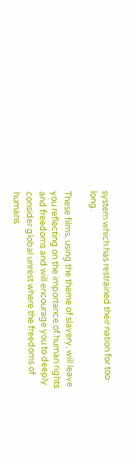system which has restrained their nation for too long.

These films, using the theme of slavery, will leave you reflecting on the importance of human rights and freedoms and will encourage you to deeply consider global unrest where the freedoms of humans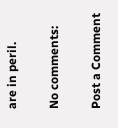are in peril.

No comments:

Post a Comment